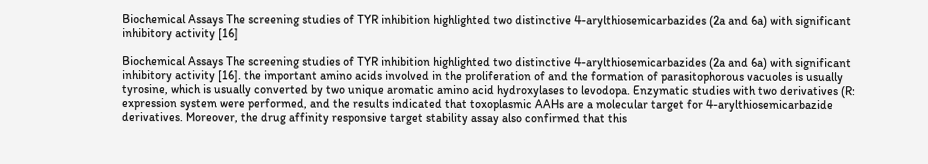Biochemical Assays The screening studies of TYR inhibition highlighted two distinctive 4-arylthiosemicarbazides (2a and 6a) with significant inhibitory activity [16]

Biochemical Assays The screening studies of TYR inhibition highlighted two distinctive 4-arylthiosemicarbazides (2a and 6a) with significant inhibitory activity [16]. the important amino acids involved in the proliferation of and the formation of parasitophorous vacuoles is usually tyrosine, which is usually converted by two unique aromatic amino acid hydroxylases to levodopa. Enzymatic studies with two derivatives (R: expression system were performed, and the results indicated that toxoplasmic AAHs are a molecular target for 4-arylthiosemicarbazide derivatives. Moreover, the drug affinity responsive target stability assay also confirmed that this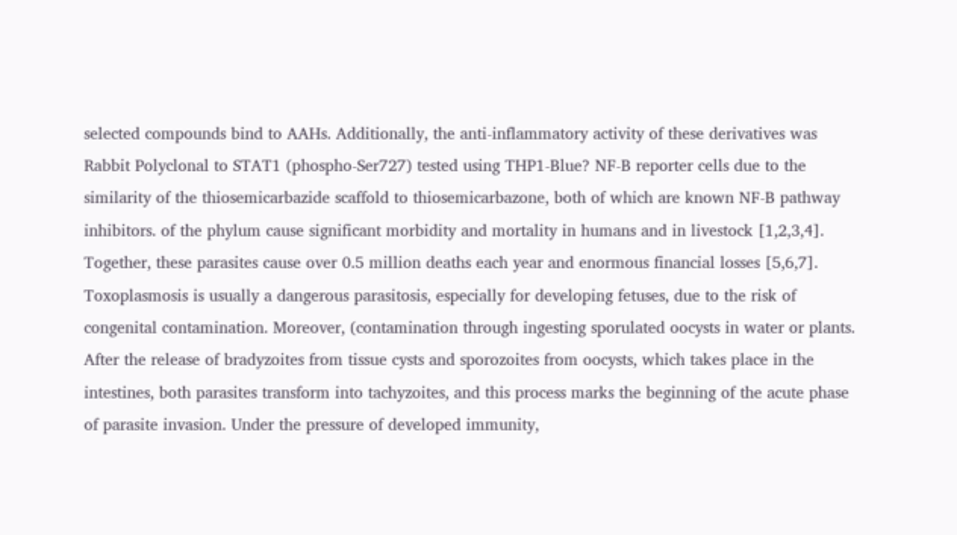selected compounds bind to AAHs. Additionally, the anti-inflammatory activity of these derivatives was Rabbit Polyclonal to STAT1 (phospho-Ser727) tested using THP1-Blue? NF-B reporter cells due to the similarity of the thiosemicarbazide scaffold to thiosemicarbazone, both of which are known NF-B pathway inhibitors. of the phylum cause significant morbidity and mortality in humans and in livestock [1,2,3,4]. Together, these parasites cause over 0.5 million deaths each year and enormous financial losses [5,6,7]. Toxoplasmosis is usually a dangerous parasitosis, especially for developing fetuses, due to the risk of congenital contamination. Moreover, (contamination through ingesting sporulated oocysts in water or plants. After the release of bradyzoites from tissue cysts and sporozoites from oocysts, which takes place in the intestines, both parasites transform into tachyzoites, and this process marks the beginning of the acute phase of parasite invasion. Under the pressure of developed immunity,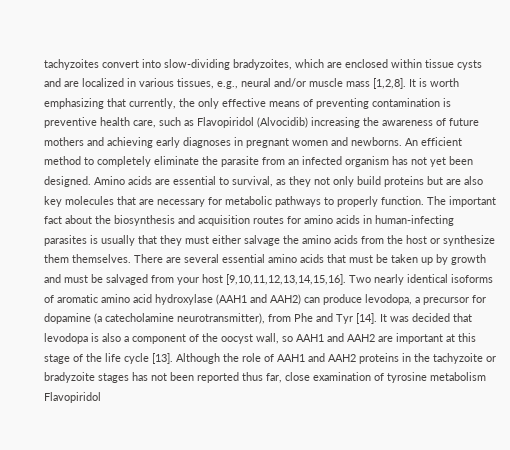tachyzoites convert into slow-dividing bradyzoites, which are enclosed within tissue cysts and are localized in various tissues, e.g., neural and/or muscle mass [1,2,8]. It is worth emphasizing that currently, the only effective means of preventing contamination is preventive health care, such as Flavopiridol (Alvocidib) increasing the awareness of future mothers and achieving early diagnoses in pregnant women and newborns. An efficient method to completely eliminate the parasite from an infected organism has not yet been designed. Amino acids are essential to survival, as they not only build proteins but are also key molecules that are necessary for metabolic pathways to properly function. The important fact about the biosynthesis and acquisition routes for amino acids in human-infecting parasites is usually that they must either salvage the amino acids from the host or synthesize them themselves. There are several essential amino acids that must be taken up by growth and must be salvaged from your host [9,10,11,12,13,14,15,16]. Two nearly identical isoforms of aromatic amino acid hydroxylase (AAH1 and AAH2) can produce levodopa, a precursor for dopamine (a catecholamine neurotransmitter), from Phe and Tyr [14]. It was decided that levodopa is also a component of the oocyst wall, so AAH1 and AAH2 are important at this stage of the life cycle [13]. Although the role of AAH1 and AAH2 proteins in the tachyzoite or bradyzoite stages has not been reported thus far, close examination of tyrosine metabolism Flavopiridol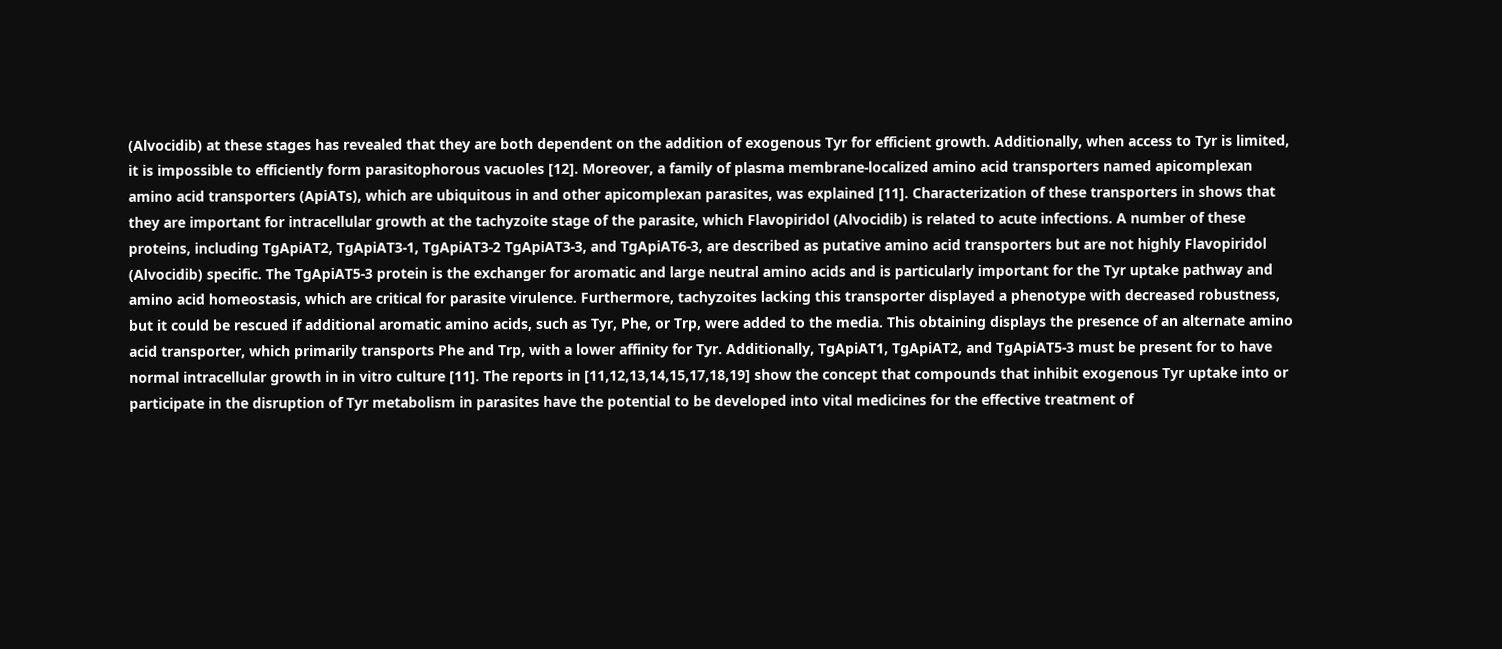(Alvocidib) at these stages has revealed that they are both dependent on the addition of exogenous Tyr for efficient growth. Additionally, when access to Tyr is limited, it is impossible to efficiently form parasitophorous vacuoles [12]. Moreover, a family of plasma membrane-localized amino acid transporters named apicomplexan amino acid transporters (ApiATs), which are ubiquitous in and other apicomplexan parasites, was explained [11]. Characterization of these transporters in shows that they are important for intracellular growth at the tachyzoite stage of the parasite, which Flavopiridol (Alvocidib) is related to acute infections. A number of these proteins, including TgApiAT2, TgApiAT3-1, TgApiAT3-2 TgApiAT3-3, and TgApiAT6-3, are described as putative amino acid transporters but are not highly Flavopiridol (Alvocidib) specific. The TgApiAT5-3 protein is the exchanger for aromatic and large neutral amino acids and is particularly important for the Tyr uptake pathway and amino acid homeostasis, which are critical for parasite virulence. Furthermore, tachyzoites lacking this transporter displayed a phenotype with decreased robustness, but it could be rescued if additional aromatic amino acids, such as Tyr, Phe, or Trp, were added to the media. This obtaining displays the presence of an alternate amino acid transporter, which primarily transports Phe and Trp, with a lower affinity for Tyr. Additionally, TgApiAT1, TgApiAT2, and TgApiAT5-3 must be present for to have normal intracellular growth in in vitro culture [11]. The reports in [11,12,13,14,15,17,18,19] show the concept that compounds that inhibit exogenous Tyr uptake into or participate in the disruption of Tyr metabolism in parasites have the potential to be developed into vital medicines for the effective treatment of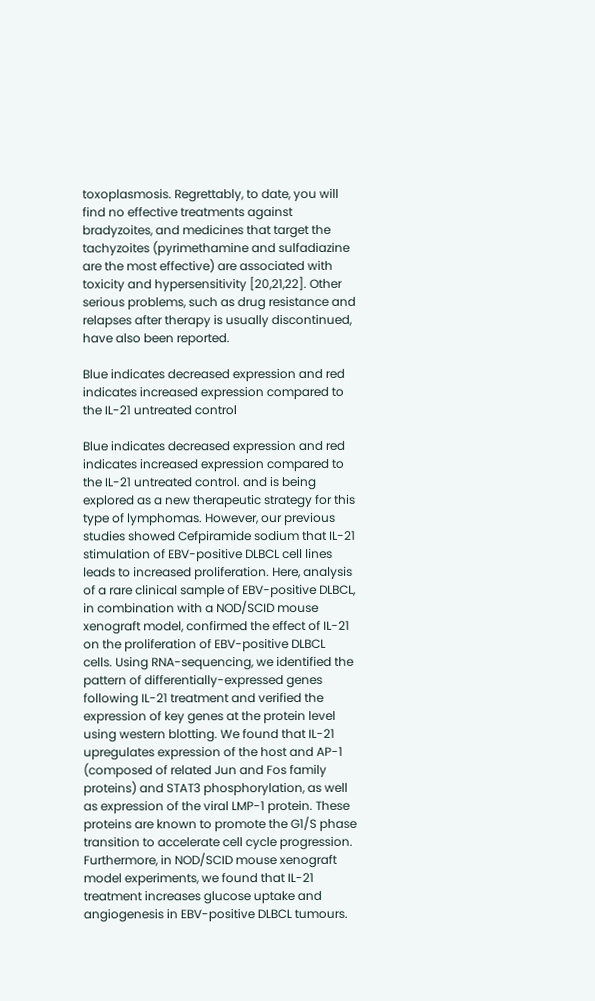toxoplasmosis. Regrettably, to date, you will find no effective treatments against bradyzoites, and medicines that target the tachyzoites (pyrimethamine and sulfadiazine are the most effective) are associated with toxicity and hypersensitivity [20,21,22]. Other serious problems, such as drug resistance and relapses after therapy is usually discontinued, have also been reported.

Blue indicates decreased expression and red indicates increased expression compared to the IL-21 untreated control

Blue indicates decreased expression and red indicates increased expression compared to the IL-21 untreated control. and is being explored as a new therapeutic strategy for this type of lymphomas. However, our previous studies showed Cefpiramide sodium that IL-21 stimulation of EBV-positive DLBCL cell lines leads to increased proliferation. Here, analysis of a rare clinical sample of EBV-positive DLBCL, in combination with a NOD/SCID mouse xenograft model, confirmed the effect of IL-21 on the proliferation of EBV-positive DLBCL cells. Using RNA-sequencing, we identified the pattern of differentially-expressed genes following IL-21 treatment and verified the expression of key genes at the protein level using western blotting. We found that IL-21 upregulates expression of the host and AP-1 (composed of related Jun and Fos family proteins) and STAT3 phosphorylation, as well as expression of the viral LMP-1 protein. These proteins are known to promote the G1/S phase transition to accelerate cell cycle progression. Furthermore, in NOD/SCID mouse xenograft model experiments, we found that IL-21 treatment increases glucose uptake and angiogenesis in EBV-positive DLBCL tumours.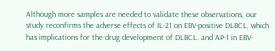Although more samples are needed to validate these observations, our study reconfirms the adverse effects of IL-21 on EBV-positive DLBCL, which has implications for the drug development of DLBCL. and AP-1 in EBV-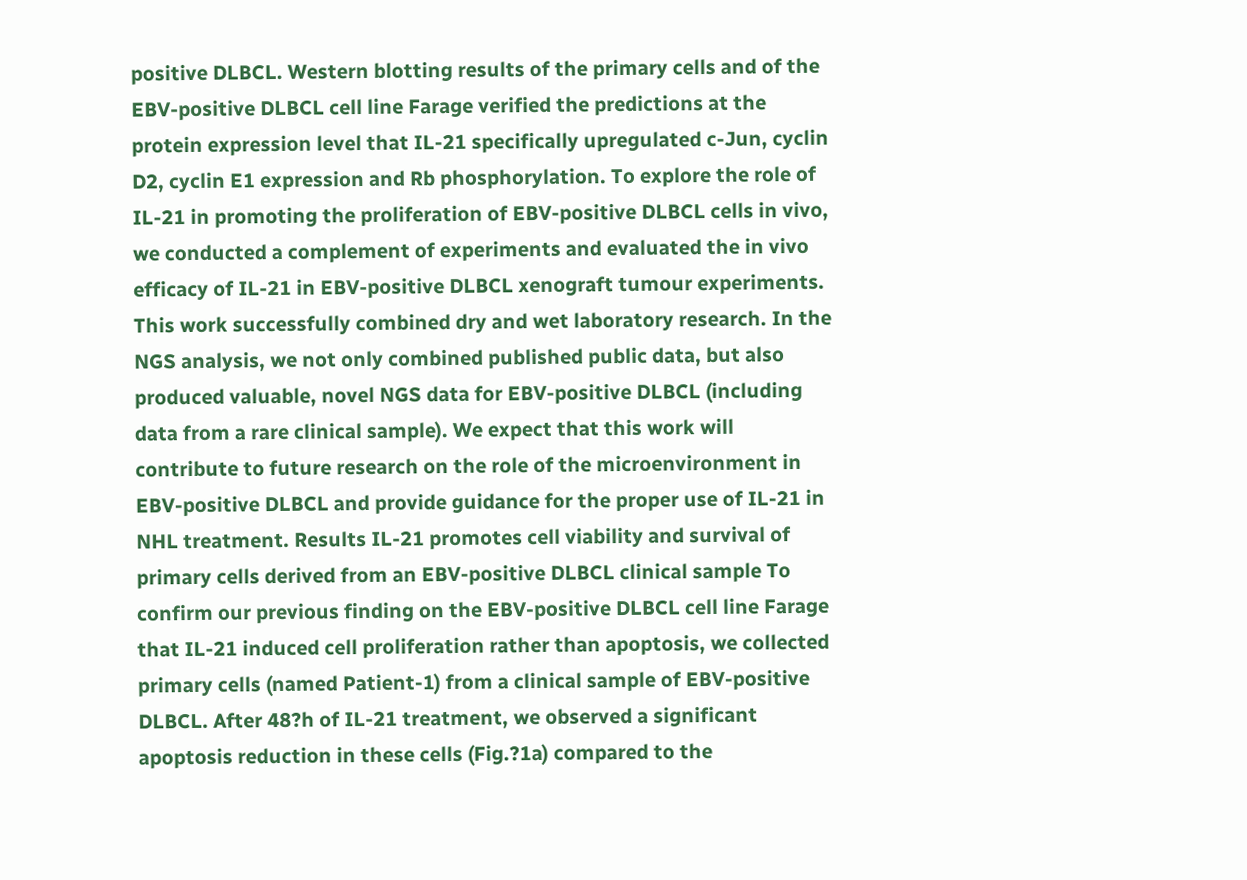positive DLBCL. Western blotting results of the primary cells and of the EBV-positive DLBCL cell line Farage verified the predictions at the protein expression level that IL-21 specifically upregulated c-Jun, cyclin D2, cyclin E1 expression and Rb phosphorylation. To explore the role of IL-21 in promoting the proliferation of EBV-positive DLBCL cells in vivo, we conducted a complement of experiments and evaluated the in vivo efficacy of IL-21 in EBV-positive DLBCL xenograft tumour experiments. This work successfully combined dry and wet laboratory research. In the NGS analysis, we not only combined published public data, but also produced valuable, novel NGS data for EBV-positive DLBCL (including data from a rare clinical sample). We expect that this work will contribute to future research on the role of the microenvironment in EBV-positive DLBCL and provide guidance for the proper use of IL-21 in NHL treatment. Results IL-21 promotes cell viability and survival of primary cells derived from an EBV-positive DLBCL clinical sample To confirm our previous finding on the EBV-positive DLBCL cell line Farage that IL-21 induced cell proliferation rather than apoptosis, we collected primary cells (named Patient-1) from a clinical sample of EBV-positive DLBCL. After 48?h of IL-21 treatment, we observed a significant apoptosis reduction in these cells (Fig.?1a) compared to the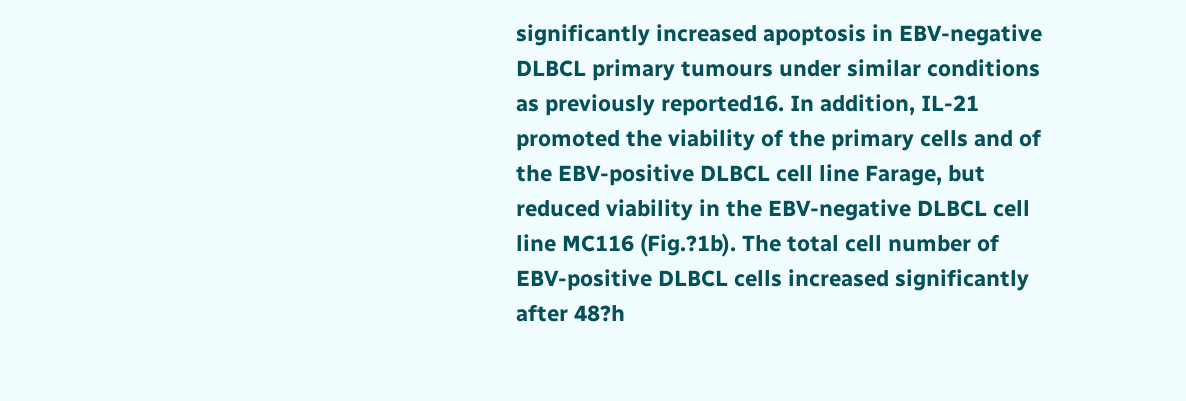significantly increased apoptosis in EBV-negative DLBCL primary tumours under similar conditions as previously reported16. In addition, IL-21 promoted the viability of the primary cells and of the EBV-positive DLBCL cell line Farage, but reduced viability in the EBV-negative DLBCL cell line MC116 (Fig.?1b). The total cell number of EBV-positive DLBCL cells increased significantly after 48?h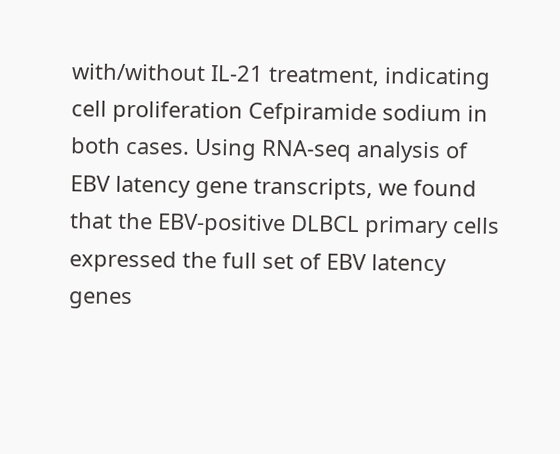with/without IL-21 treatment, indicating cell proliferation Cefpiramide sodium in both cases. Using RNA-seq analysis of EBV latency gene transcripts, we found that the EBV-positive DLBCL primary cells expressed the full set of EBV latency genes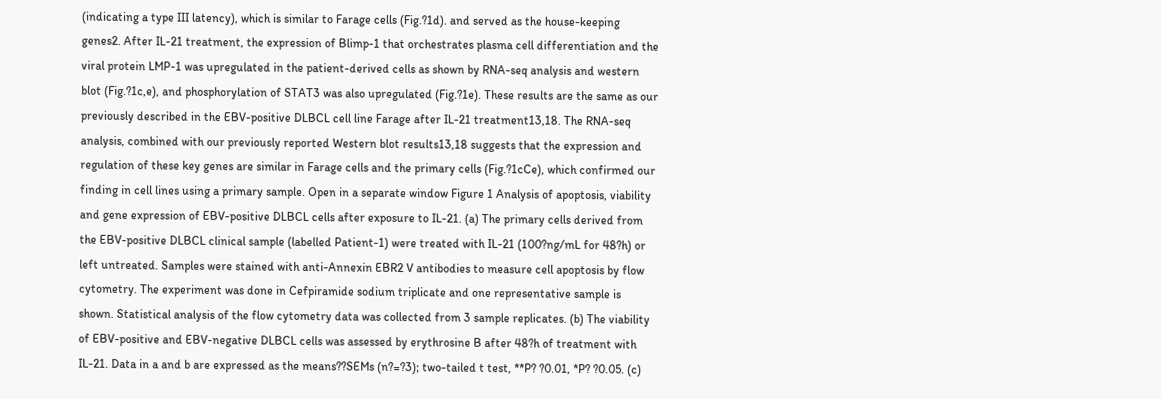(indicating a type III latency), which is similar to Farage cells (Fig.?1d). and served as the house-keeping genes2. After IL-21 treatment, the expression of Blimp-1 that orchestrates plasma cell differentiation and the viral protein LMP-1 was upregulated in the patient-derived cells as shown by RNA-seq analysis and western blot (Fig.?1c,e), and phosphorylation of STAT3 was also upregulated (Fig.?1e). These results are the same as our previously described in the EBV-positive DLBCL cell line Farage after IL-21 treatment13,18. The RNA-seq analysis, combined with our previously reported Western blot results13,18 suggests that the expression and regulation of these key genes are similar in Farage cells and the primary cells (Fig.?1cCe), which confirmed our finding in cell lines using a primary sample. Open in a separate window Figure 1 Analysis of apoptosis, viability and gene expression of EBV-positive DLBCL cells after exposure to IL-21. (a) The primary cells derived from the EBV-positive DLBCL clinical sample (labelled Patient-1) were treated with IL-21 (100?ng/mL for 48?h) or left untreated. Samples were stained with anti-Annexin EBR2 V antibodies to measure cell apoptosis by flow cytometry. The experiment was done in Cefpiramide sodium triplicate and one representative sample is shown. Statistical analysis of the flow cytometry data was collected from 3 sample replicates. (b) The viability of EBV-positive and EBV-negative DLBCL cells was assessed by erythrosine B after 48?h of treatment with IL-21. Data in a and b are expressed as the means??SEMs (n?=?3); two-tailed t test, **P? ?0.01, *P? ?0.05. (c)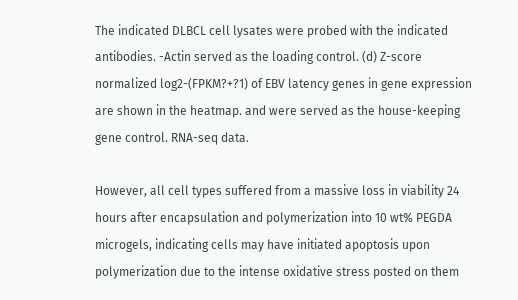The indicated DLBCL cell lysates were probed with the indicated antibodies. -Actin served as the loading control. (d) Z-score normalized log2-(FPKM?+?1) of EBV latency genes in gene expression are shown in the heatmap. and were served as the house-keeping gene control. RNA-seq data.

However, all cell types suffered from a massive loss in viability 24 hours after encapsulation and polymerization into 10 wt% PEGDA microgels, indicating cells may have initiated apoptosis upon polymerization due to the intense oxidative stress posted on them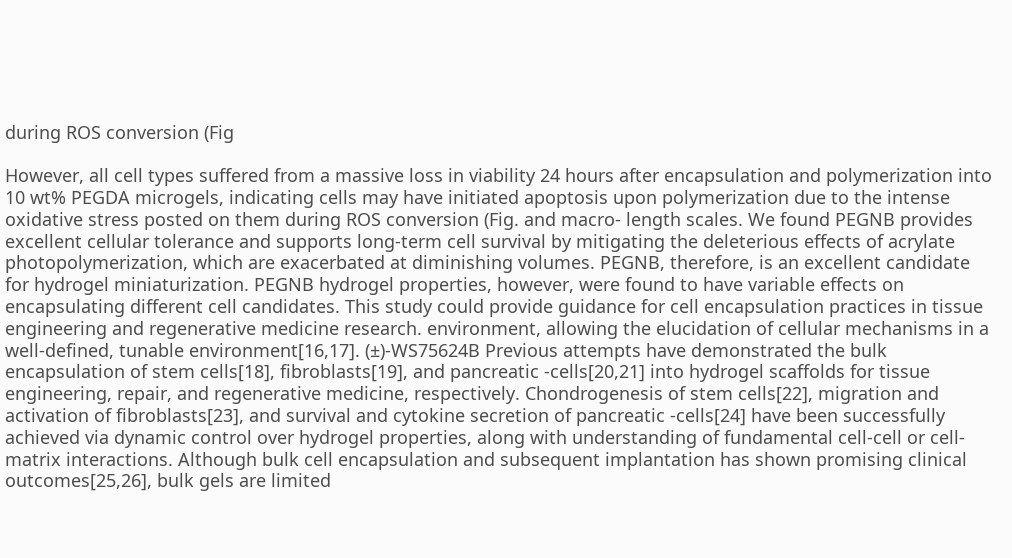during ROS conversion (Fig

However, all cell types suffered from a massive loss in viability 24 hours after encapsulation and polymerization into 10 wt% PEGDA microgels, indicating cells may have initiated apoptosis upon polymerization due to the intense oxidative stress posted on them during ROS conversion (Fig. and macro- length scales. We found PEGNB provides excellent cellular tolerance and supports long-term cell survival by mitigating the deleterious effects of acrylate photopolymerization, which are exacerbated at diminishing volumes. PEGNB, therefore, is an excellent candidate for hydrogel miniaturization. PEGNB hydrogel properties, however, were found to have variable effects on encapsulating different cell candidates. This study could provide guidance for cell encapsulation practices in tissue engineering and regenerative medicine research. environment, allowing the elucidation of cellular mechanisms in a well-defined, tunable environment[16,17]. (±)-WS75624B Previous attempts have demonstrated the bulk encapsulation of stem cells[18], fibroblasts[19], and pancreatic -cells[20,21] into hydrogel scaffolds for tissue engineering, repair, and regenerative medicine, respectively. Chondrogenesis of stem cells[22], migration and activation of fibroblasts[23], and survival and cytokine secretion of pancreatic -cells[24] have been successfully achieved via dynamic control over hydrogel properties, along with understanding of fundamental cell-cell or cell-matrix interactions. Although bulk cell encapsulation and subsequent implantation has shown promising clinical outcomes[25,26], bulk gels are limited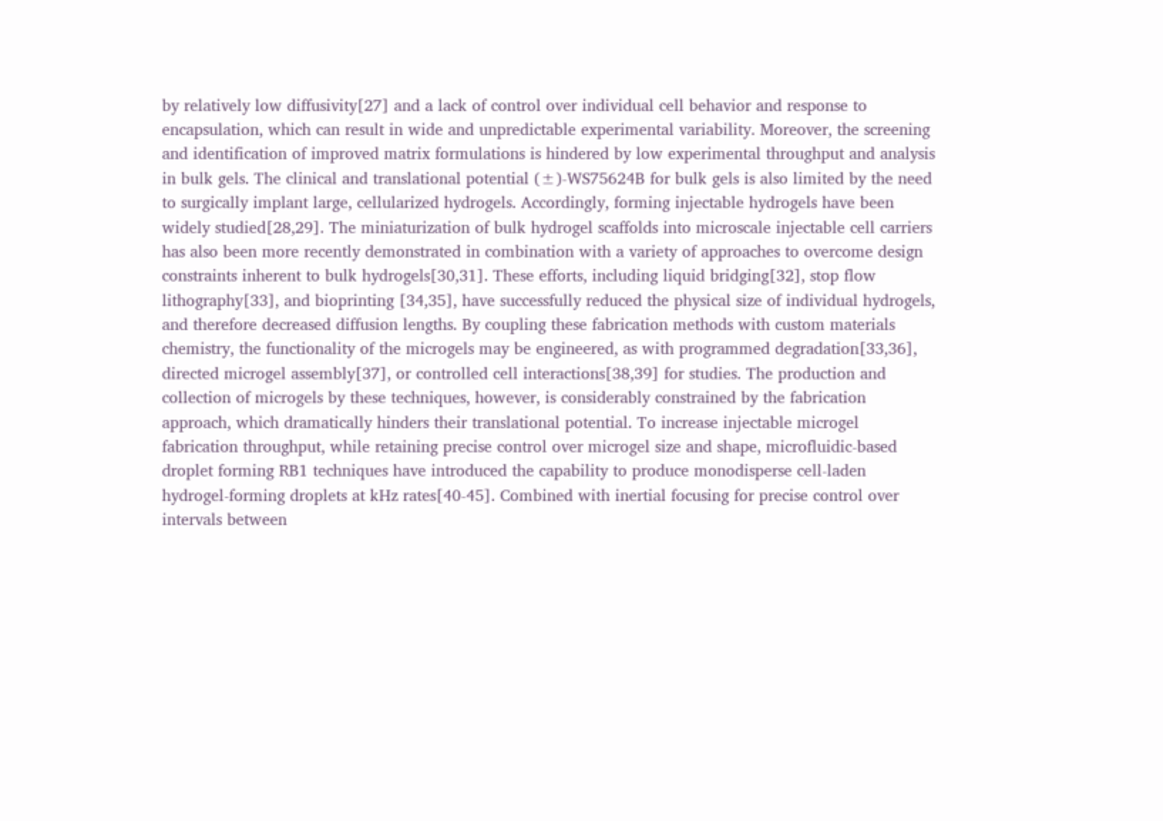by relatively low diffusivity[27] and a lack of control over individual cell behavior and response to encapsulation, which can result in wide and unpredictable experimental variability. Moreover, the screening and identification of improved matrix formulations is hindered by low experimental throughput and analysis in bulk gels. The clinical and translational potential (±)-WS75624B for bulk gels is also limited by the need to surgically implant large, cellularized hydrogels. Accordingly, forming injectable hydrogels have been widely studied[28,29]. The miniaturization of bulk hydrogel scaffolds into microscale injectable cell carriers has also been more recently demonstrated in combination with a variety of approaches to overcome design constraints inherent to bulk hydrogels[30,31]. These efforts, including liquid bridging[32], stop flow lithography[33], and bioprinting [34,35], have successfully reduced the physical size of individual hydrogels, and therefore decreased diffusion lengths. By coupling these fabrication methods with custom materials chemistry, the functionality of the microgels may be engineered, as with programmed degradation[33,36], directed microgel assembly[37], or controlled cell interactions[38,39] for studies. The production and collection of microgels by these techniques, however, is considerably constrained by the fabrication approach, which dramatically hinders their translational potential. To increase injectable microgel fabrication throughput, while retaining precise control over microgel size and shape, microfluidic-based droplet forming RB1 techniques have introduced the capability to produce monodisperse cell-laden hydrogel-forming droplets at kHz rates[40-45]. Combined with inertial focusing for precise control over intervals between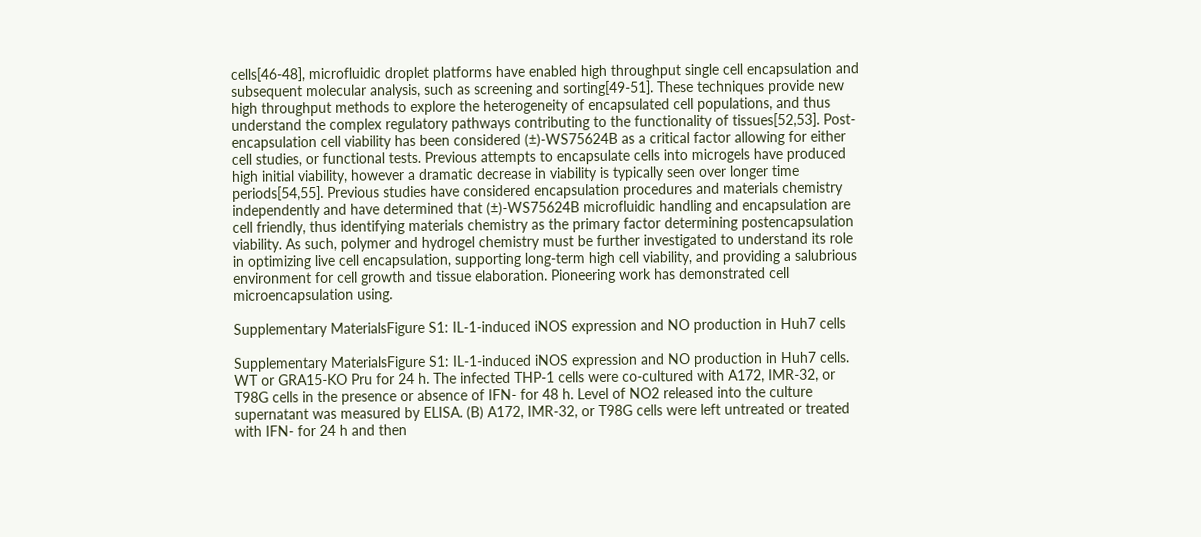cells[46-48], microfluidic droplet platforms have enabled high throughput single cell encapsulation and subsequent molecular analysis, such as screening and sorting[49-51]. These techniques provide new high throughput methods to explore the heterogeneity of encapsulated cell populations, and thus understand the complex regulatory pathways contributing to the functionality of tissues[52,53]. Post-encapsulation cell viability has been considered (±)-WS75624B as a critical factor allowing for either cell studies, or functional tests. Previous attempts to encapsulate cells into microgels have produced high initial viability, however a dramatic decrease in viability is typically seen over longer time periods[54,55]. Previous studies have considered encapsulation procedures and materials chemistry independently and have determined that (±)-WS75624B microfluidic handling and encapsulation are cell friendly, thus identifying materials chemistry as the primary factor determining postencapsulation viability. As such, polymer and hydrogel chemistry must be further investigated to understand its role in optimizing live cell encapsulation, supporting long-term high cell viability, and providing a salubrious environment for cell growth and tissue elaboration. Pioneering work has demonstrated cell microencapsulation using.

Supplementary MaterialsFigure S1: IL-1-induced iNOS expression and NO production in Huh7 cells

Supplementary MaterialsFigure S1: IL-1-induced iNOS expression and NO production in Huh7 cells. WT or GRA15-KO Pru for 24 h. The infected THP-1 cells were co-cultured with A172, IMR-32, or T98G cells in the presence or absence of IFN- for 48 h. Level of NO2 released into the culture supernatant was measured by ELISA. (B) A172, IMR-32, or T98G cells were left untreated or treated with IFN- for 24 h and then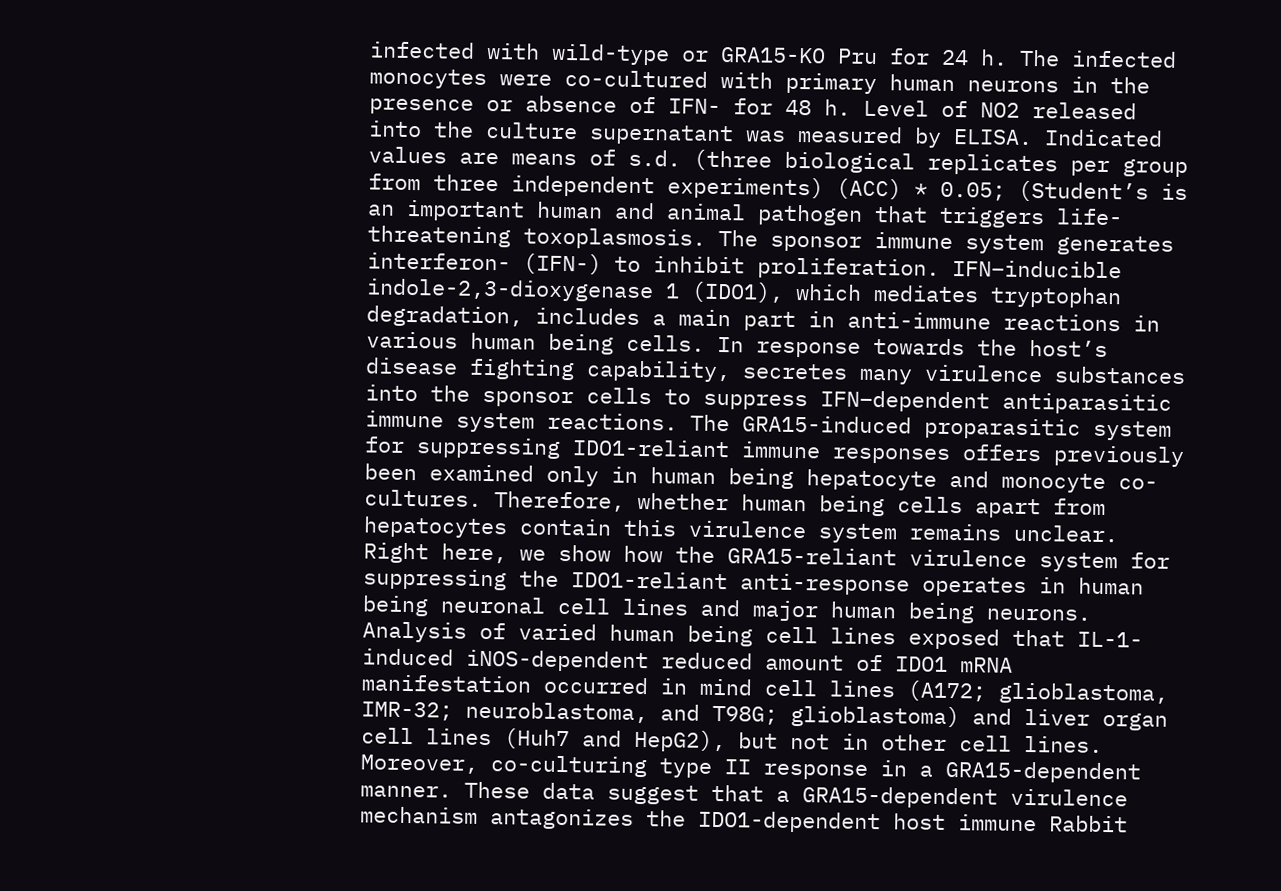infected with wild-type or GRA15-KO Pru for 24 h. The infected monocytes were co-cultured with primary human neurons in the presence or absence of IFN- for 48 h. Level of NO2 released into the culture supernatant was measured by ELISA. Indicated values are means of s.d. (three biological replicates per group from three independent experiments) (ACC) * 0.05; (Student’s is an important human and animal pathogen that triggers life-threatening toxoplasmosis. The sponsor immune system generates interferon- (IFN-) to inhibit proliferation. IFN–inducible indole-2,3-dioxygenase 1 (IDO1), which mediates tryptophan degradation, includes a main part in anti-immune reactions in various human being cells. In response towards the host’s disease fighting capability, secretes many virulence substances into the sponsor cells to suppress IFN–dependent antiparasitic immune system reactions. The GRA15-induced proparasitic system for suppressing IDO1-reliant immune responses offers previously been examined only in human being hepatocyte and monocyte co-cultures. Therefore, whether human being cells apart from hepatocytes contain this virulence system remains unclear. Right here, we show how the GRA15-reliant virulence system for suppressing the IDO1-reliant anti-response operates in human being neuronal cell lines and major human being neurons. Analysis of varied human being cell lines exposed that IL-1-induced iNOS-dependent reduced amount of IDO1 mRNA manifestation occurred in mind cell lines (A172; glioblastoma, IMR-32; neuroblastoma, and T98G; glioblastoma) and liver organ cell lines (Huh7 and HepG2), but not in other cell lines. Moreover, co-culturing type II response in a GRA15-dependent manner. These data suggest that a GRA15-dependent virulence mechanism antagonizes the IDO1-dependent host immune Rabbit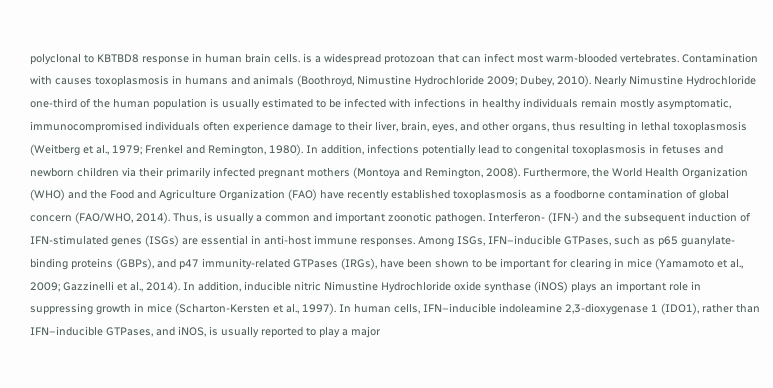polyclonal to KBTBD8 response in human brain cells. is a widespread protozoan that can infect most warm-blooded vertebrates. Contamination with causes toxoplasmosis in humans and animals (Boothroyd, Nimustine Hydrochloride 2009; Dubey, 2010). Nearly Nimustine Hydrochloride one-third of the human population is usually estimated to be infected with infections in healthy individuals remain mostly asymptomatic, immunocompromised individuals often experience damage to their liver, brain, eyes, and other organs, thus resulting in lethal toxoplasmosis (Weitberg et al., 1979; Frenkel and Remington, 1980). In addition, infections potentially lead to congenital toxoplasmosis in fetuses and newborn children via their primarily infected pregnant mothers (Montoya and Remington, 2008). Furthermore, the World Health Organization (WHO) and the Food and Agriculture Organization (FAO) have recently established toxoplasmosis as a foodborne contamination of global concern (FAO/WHO, 2014). Thus, is usually a common and important zoonotic pathogen. Interferon- (IFN-) and the subsequent induction of IFN-stimulated genes (ISGs) are essential in anti-host immune responses. Among ISGs, IFN–inducible GTPases, such as p65 guanylate-binding proteins (GBPs), and p47 immunity-related GTPases (IRGs), have been shown to be important for clearing in mice (Yamamoto et al., 2009; Gazzinelli et al., 2014). In addition, inducible nitric Nimustine Hydrochloride oxide synthase (iNOS) plays an important role in suppressing growth in mice (Scharton-Kersten et al., 1997). In human cells, IFN–inducible indoleamine 2,3-dioxygenase 1 (IDO1), rather than IFN–inducible GTPases, and iNOS, is usually reported to play a major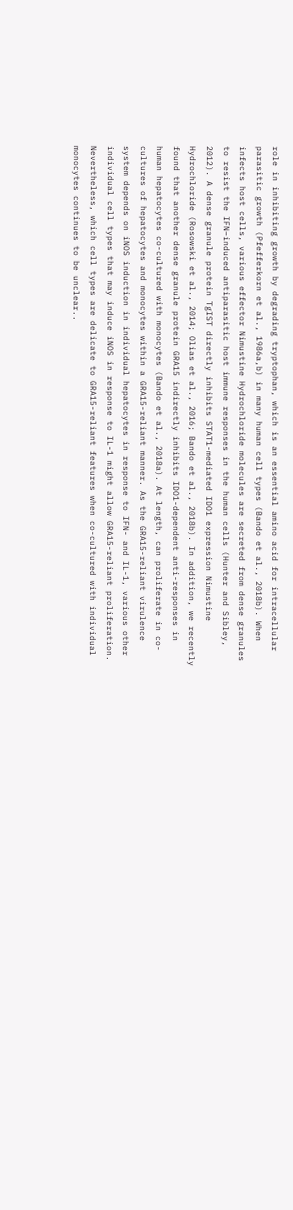role in inhibiting growth by degrading tryptophan, which is an essential amino acid for intracellular parasitic growth (Pfefferkorn et al., 1986a,b) in many human cell types (Bando et al., 2018b). When infects host cells, various effector Nimustine Hydrochloride molecules are secreted from dense granules to resist the IFN–induced antiparasitic host immune responses in the human cells (Hunter and Sibley, 2012). A dense granule protein TgIST directly inhibits STAT1-mediated IDO1 expression Nimustine Hydrochloride (Rosowski et al., 2014; Olias et al., 2016; Bando et al., 2018b). In addition, we recently found that another dense granule protein GRA15 indirectly inhibits IDO1-dependent anti-responses in human hepatocytes co-cultured with monocytes (Bando et al., 2018a). At length, can proliferate in co-cultures of hepatocytes and monocytes within a GRA15-reliant manner. As the GRA15-reliant virulence system depends on iNOS induction in individual hepatocytes in response to IFN- and IL-1, various other individual cell types that may induce iNOS in response to IL-1 might allow GRA15-reliant proliferation. Nevertheless, which cell types are delicate to GRA15-reliant features when co-cultured with individual monocytes continues to be unclear..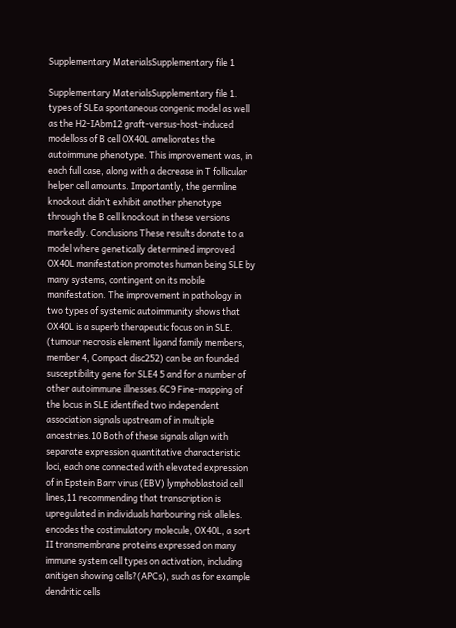Supplementary MaterialsSupplementary file 1

Supplementary MaterialsSupplementary file 1. types of SLEa spontaneous congenic model as well as the H2-IAbm12 graft-versus-host-induced modelloss of B cell OX40L ameliorates the autoimmune phenotype. This improvement was, in each full case, along with a decrease in T follicular helper cell amounts. Importantly, the germline knockout didn’t exhibit another phenotype through the B cell knockout in these versions markedly. Conclusions These results donate to a model where genetically determined improved OX40L manifestation promotes human being SLE by many systems, contingent on its mobile manifestation. The improvement in pathology in two types of systemic autoimmunity shows that OX40L is a superb therapeutic focus on in SLE. (tumour necrosis element ligand family members, member 4, Compact disc252) can be an founded susceptibility gene for SLE4 5 and for a number of other autoimmune illnesses.6C9 Fine-mapping of the locus in SLE identified two independent association signals upstream of in multiple ancestries.10 Both of these signals align with separate expression quantitative characteristic loci, each one connected with elevated expression of in Epstein Barr virus (EBV) lymphoblastoid cell lines,11 recommending that transcription is upregulated in individuals harbouring risk alleles. encodes the costimulatory molecule, OX40L, a sort II transmembrane proteins expressed on many immune system cell types on activation, including anitigen showing cells?(APCs), such as for example dendritic cells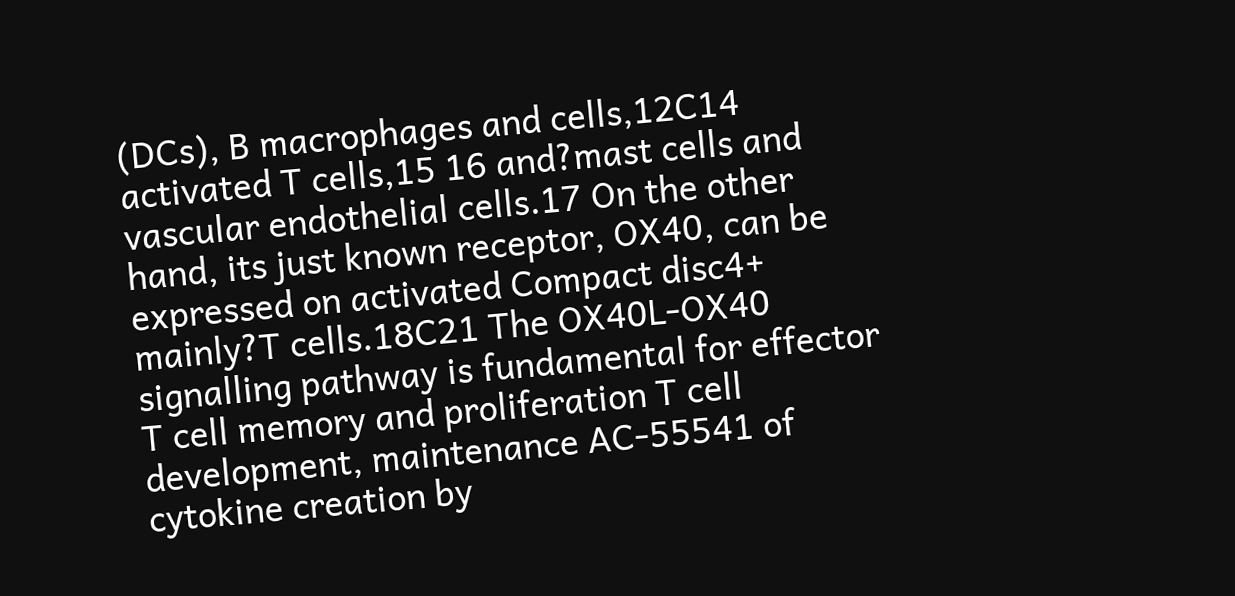(DCs), B macrophages and cells,12C14 activated T cells,15 16 and?mast cells and vascular endothelial cells.17 On the other hand, its just known receptor, OX40, can be expressed on activated Compact disc4+ mainly?T cells.18C21 The OX40L-OX40 signalling pathway is fundamental for effector T cell memory and proliferation T cell development, maintenance AC-55541 of cytokine creation by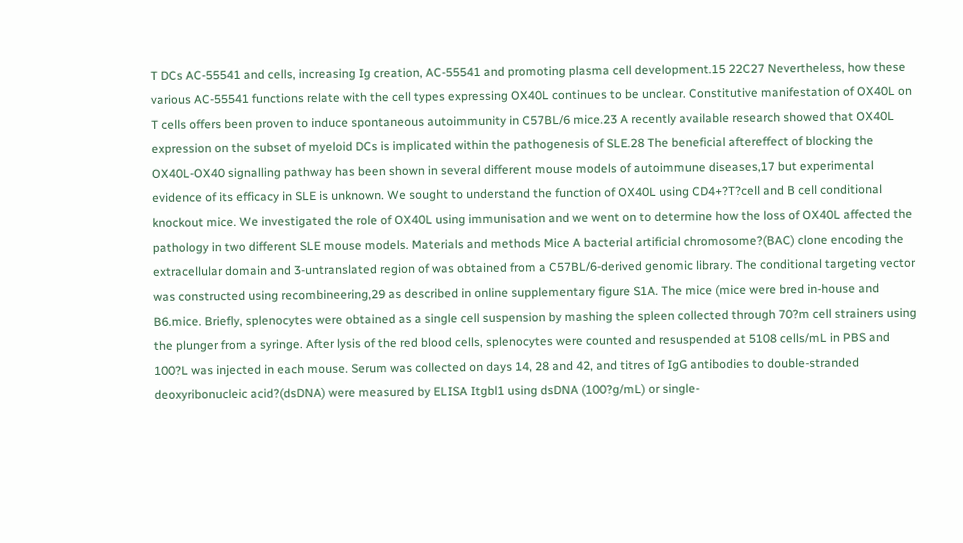T DCs AC-55541 and cells, increasing Ig creation, AC-55541 and promoting plasma cell development.15 22C27 Nevertheless, how these various AC-55541 functions relate with the cell types expressing OX40L continues to be unclear. Constitutive manifestation of OX40L on T cells offers been proven to induce spontaneous autoimmunity in C57BL/6 mice.23 A recently available research showed that OX40L expression on the subset of myeloid DCs is implicated within the pathogenesis of SLE.28 The beneficial aftereffect of blocking the OX40L-OX40 signalling pathway has been shown in several different mouse models of autoimmune diseases,17 but experimental evidence of its efficacy in SLE is unknown. We sought to understand the function of OX40L using CD4+?T?cell and B cell conditional knockout mice. We investigated the role of OX40L using immunisation and we went on to determine how the loss of OX40L affected the pathology in two different SLE mouse models. Materials and methods Mice A bacterial artificial chromosome?(BAC) clone encoding the extracellular domain and 3-untranslated region of was obtained from a C57BL/6-derived genomic library. The conditional targeting vector was constructed using recombineering,29 as described in online supplementary figure S1A. The mice (mice were bred in-house and B6.mice. Briefly, splenocytes were obtained as a single cell suspension by mashing the spleen collected through 70?m cell strainers using the plunger from a syringe. After lysis of the red blood cells, splenocytes were counted and resuspended at 5108 cells/mL in PBS and 100?L was injected in each mouse. Serum was collected on days 14, 28 and 42, and titres of IgG antibodies to double-stranded deoxyribonucleic acid?(dsDNA) were measured by ELISA Itgbl1 using dsDNA (100?g/mL) or single-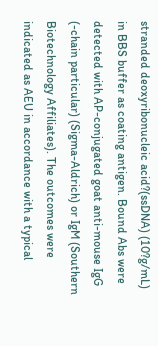stranded deoxyribonucleic acid?(ssDNA) (10?g/mL) in BBS buffer as coating antigen. Bound Abs were detected with AP-conjugated goat anti-mouse IgG (-chain particular) (Sigma-Aldrich) or IgM (Southern Biotechnology Affiliates). The outcomes were indicated as AEU in accordance with a typical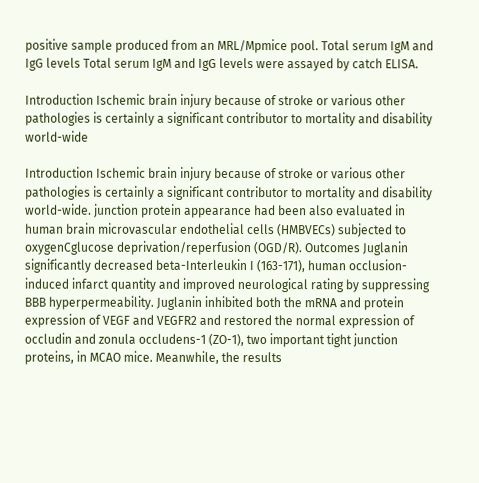positive sample produced from an MRL/Mpmice pool. Total serum IgM and IgG levels Total serum IgM and IgG levels were assayed by catch ELISA.

Introduction Ischemic brain injury because of stroke or various other pathologies is certainly a significant contributor to mortality and disability world-wide

Introduction Ischemic brain injury because of stroke or various other pathologies is certainly a significant contributor to mortality and disability world-wide. junction protein appearance had been also evaluated in human brain microvascular endothelial cells (HMBVECs) subjected to oxygenCglucose deprivation/reperfusion (OGD/R). Outcomes Juglanin significantly decreased beta-Interleukin I (163-171), human occlusion-induced infarct quantity and improved neurological rating by suppressing BBB hyperpermeability. Juglanin inhibited both the mRNA and protein expression of VEGF and VEGFR2 and restored the normal expression of occludin and zonula occludens-1 (ZO-1), two important tight junction proteins, in MCAO mice. Meanwhile, the results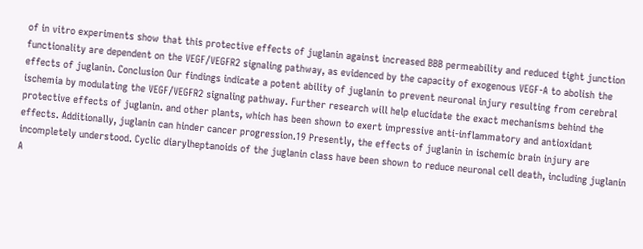of in vitro experiments show that this protective effects of juglanin against increased BBB permeability and reduced tight junction functionality are dependent on the VEGF/VEGFR2 signaling pathway, as evidenced by the capacity of exogenous VEGF-A to abolish the effects of juglanin. Conclusion Our findings indicate a potent ability of juglanin to prevent neuronal injury resulting from cerebral ischemia by modulating the VEGF/VEGFR2 signaling pathway. Further research will help elucidate the exact mechanisms behind the protective effects of juglanin. and other plants, which has been shown to exert impressive anti-inflammatory and antioxidant effects. Additionally, juglanin can hinder cancer progression.19 Presently, the effects of juglanin in ischemic brain injury are incompletely understood. Cyclic diarylheptanoids of the juglanin class have been shown to reduce neuronal cell death, including juglanin A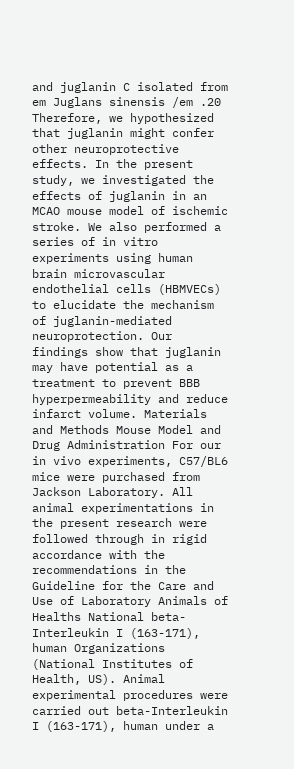and juglanin C isolated from em Juglans sinensis /em .20 Therefore, we hypothesized that juglanin might confer other neuroprotective effects. In the present study, we investigated the effects of juglanin in an MCAO mouse model of ischemic stroke. We also performed a series of in vitro experiments using human brain microvascular endothelial cells (HBMVECs) to elucidate the mechanism of juglanin-mediated neuroprotection. Our findings show that juglanin may have potential as a treatment to prevent BBB hyperpermeability and reduce infarct volume. Materials and Methods Mouse Model and Drug Administration For our in vivo experiments, C57/BL6 mice were purchased from Jackson Laboratory. All animal experimentations in the present research were followed through in rigid accordance with the recommendations in the Guideline for the Care and Use of Laboratory Animals of Healths National beta-Interleukin I (163-171), human Organizations (National Institutes of Health, US). Animal experimental procedures were carried out beta-Interleukin I (163-171), human under a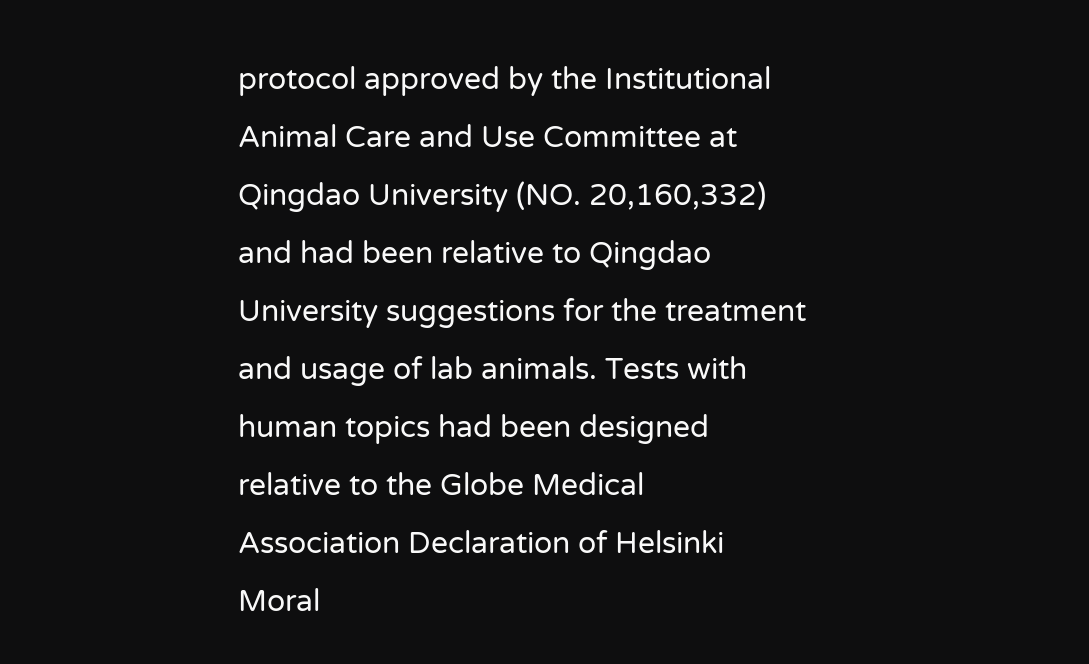protocol approved by the Institutional Animal Care and Use Committee at Qingdao University (NO. 20,160,332) and had been relative to Qingdao University suggestions for the treatment and usage of lab animals. Tests with human topics had been designed relative to the Globe Medical Association Declaration of Helsinki Moral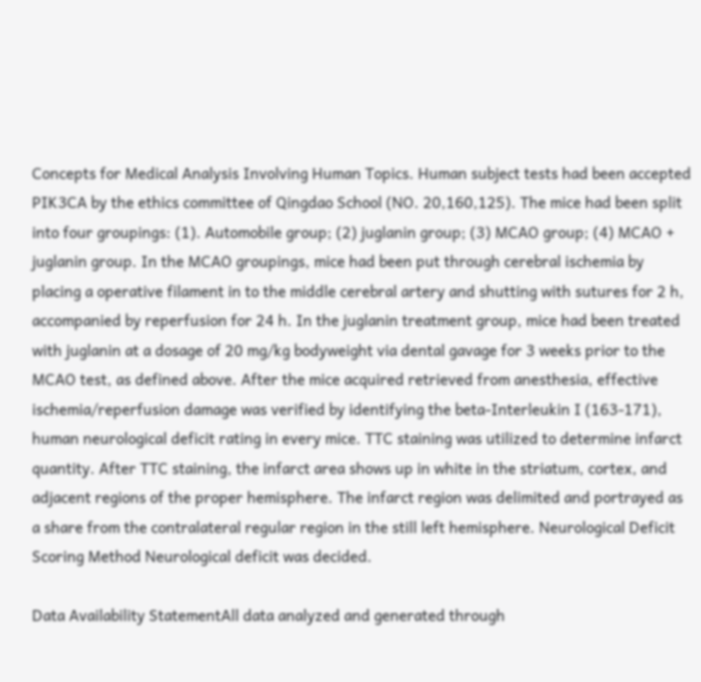Concepts for Medical Analysis Involving Human Topics. Human subject tests had been accepted PIK3CA by the ethics committee of Qingdao School (NO. 20,160,125). The mice had been split into four groupings: (1). Automobile group; (2) juglanin group; (3) MCAO group; (4) MCAO + juglanin group. In the MCAO groupings, mice had been put through cerebral ischemia by placing a operative filament in to the middle cerebral artery and shutting with sutures for 2 h, accompanied by reperfusion for 24 h. In the juglanin treatment group, mice had been treated with juglanin at a dosage of 20 mg/kg bodyweight via dental gavage for 3 weeks prior to the MCAO test, as defined above. After the mice acquired retrieved from anesthesia, effective ischemia/reperfusion damage was verified by identifying the beta-Interleukin I (163-171), human neurological deficit rating in every mice. TTC staining was utilized to determine infarct quantity. After TTC staining, the infarct area shows up in white in the striatum, cortex, and adjacent regions of the proper hemisphere. The infarct region was delimited and portrayed as a share from the contralateral regular region in the still left hemisphere. Neurological Deficit Scoring Method Neurological deficit was decided.

Data Availability StatementAll data analyzed and generated through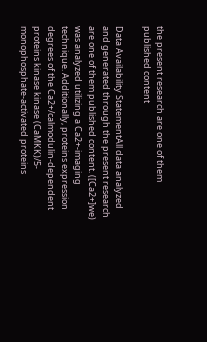the present research are one of them published content

Data Availability StatementAll data analyzed and generated through the present research are one of them published content. ([Ca2+]we) was analyzed utilizing a Ca2+-imaging technique. Additionally, proteins expression degrees of the Ca2+/calmodulin-dependent proteins kinase kinase (CaMKK)/5-monophosphate-activated proteins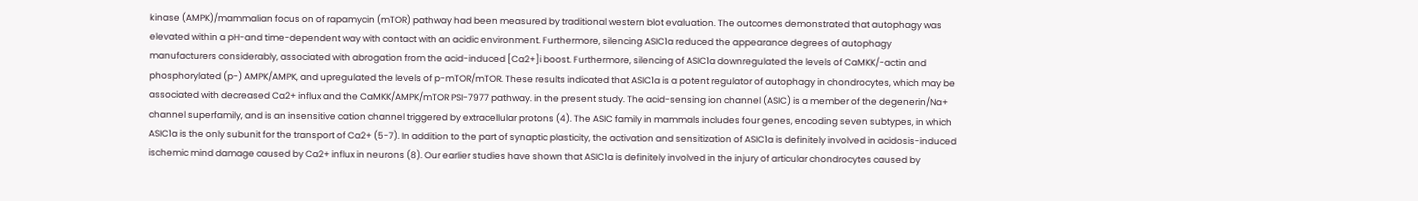kinase (AMPK)/mammalian focus on of rapamycin (mTOR) pathway had been measured by traditional western blot evaluation. The outcomes demonstrated that autophagy was elevated within a pH-and time-dependent way with contact with an acidic environment. Furthermore, silencing ASIC1a reduced the appearance degrees of autophagy manufacturers considerably, associated with abrogation from the acid-induced [Ca2+]i boost. Furthermore, silencing of ASIC1a downregulated the levels of CaMKK/-actin and phosphorylated (p-) AMPK/AMPK, and upregulated the levels of p-mTOR/mTOR. These results indicated that ASIC1a is a potent regulator of autophagy in chondrocytes, which may be associated with decreased Ca2+ influx and the CaMKK/AMPK/mTOR PSI-7977 pathway. in the present study. The acid-sensing ion channel (ASIC) is a member of the degenerin/Na+ channel superfamily, and is an insensitive cation channel triggered by extracellular protons (4). The ASIC family in mammals includes four genes, encoding seven subtypes, in which ASIC1a is the only subunit for the transport of Ca2+ (5-7). In addition to the part of synaptic plasticity, the activation and sensitization of ASIC1a is definitely involved in acidosis-induced ischemic mind damage caused by Ca2+ influx in neurons (8). Our earlier studies have shown that ASIC1a is definitely involved in the injury of articular chondrocytes caused by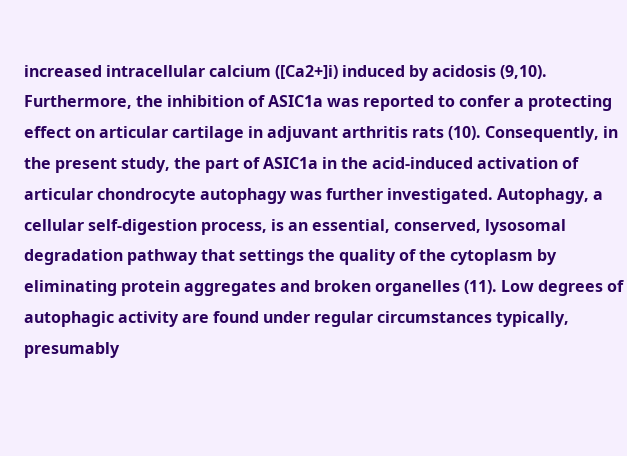increased intracellular calcium ([Ca2+]i) induced by acidosis (9,10). Furthermore, the inhibition of ASIC1a was reported to confer a protecting effect on articular cartilage in adjuvant arthritis rats (10). Consequently, in the present study, the part of ASIC1a in the acid-induced activation of articular chondrocyte autophagy was further investigated. Autophagy, a cellular self-digestion process, is an essential, conserved, lysosomal degradation pathway that settings the quality of the cytoplasm by eliminating protein aggregates and broken organelles (11). Low degrees of autophagic activity are found under regular circumstances typically, presumably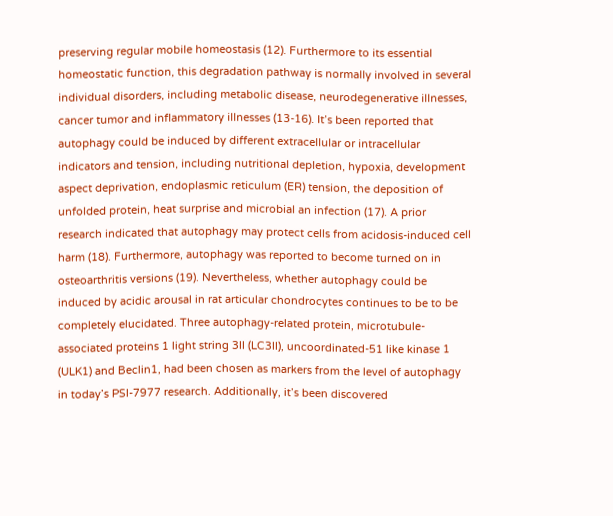preserving regular mobile homeostasis (12). Furthermore to its essential homeostatic function, this degradation pathway is normally involved in several individual disorders, including metabolic disease, neurodegenerative illnesses, cancer tumor and inflammatory illnesses (13-16). It’s been reported that autophagy could be induced by different extracellular or intracellular indicators and tension, including nutritional depletion, hypoxia, development aspect deprivation, endoplasmic reticulum (ER) tension, the deposition of unfolded protein, heat surprise and microbial an infection (17). A prior research indicated that autophagy may protect cells from acidosis-induced cell harm (18). Furthermore, autophagy was reported to become turned on in osteoarthritis versions (19). Nevertheless, whether autophagy could be induced by acidic arousal in rat articular chondrocytes continues to be to be completely elucidated. Three autophagy-related protein, microtubule-associated proteins 1 light string 3II (LC3II), uncoordinated-51 like kinase 1 (ULK1) and Beclin1, had been chosen as markers from the level of autophagy in today’s PSI-7977 research. Additionally, it’s been discovered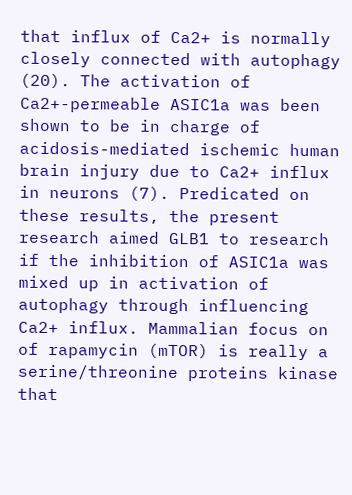that influx of Ca2+ is normally closely connected with autophagy (20). The activation of Ca2+-permeable ASIC1a was been shown to be in charge of acidosis-mediated ischemic human brain injury due to Ca2+ influx in neurons (7). Predicated on these results, the present research aimed GLB1 to research if the inhibition of ASIC1a was mixed up in activation of autophagy through influencing Ca2+ influx. Mammalian focus on of rapamycin (mTOR) is really a serine/threonine proteins kinase that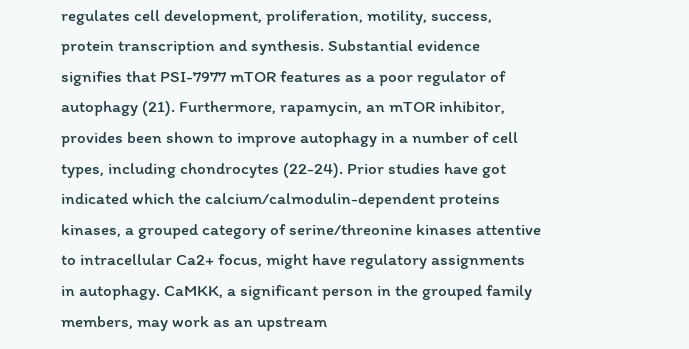regulates cell development, proliferation, motility, success, protein transcription and synthesis. Substantial evidence signifies that PSI-7977 mTOR features as a poor regulator of autophagy (21). Furthermore, rapamycin, an mTOR inhibitor, provides been shown to improve autophagy in a number of cell types, including chondrocytes (22-24). Prior studies have got indicated which the calcium/calmodulin-dependent proteins kinases, a grouped category of serine/threonine kinases attentive to intracellular Ca2+ focus, might have regulatory assignments in autophagy. CaMKK, a significant person in the grouped family members, may work as an upstream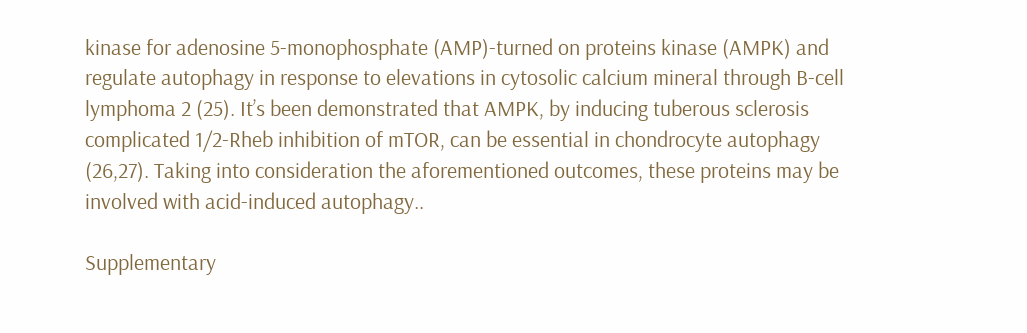kinase for adenosine 5-monophosphate (AMP)-turned on proteins kinase (AMPK) and regulate autophagy in response to elevations in cytosolic calcium mineral through B-cell lymphoma 2 (25). It’s been demonstrated that AMPK, by inducing tuberous sclerosis complicated 1/2-Rheb inhibition of mTOR, can be essential in chondrocyte autophagy (26,27). Taking into consideration the aforementioned outcomes, these proteins may be involved with acid-induced autophagy..

Supplementary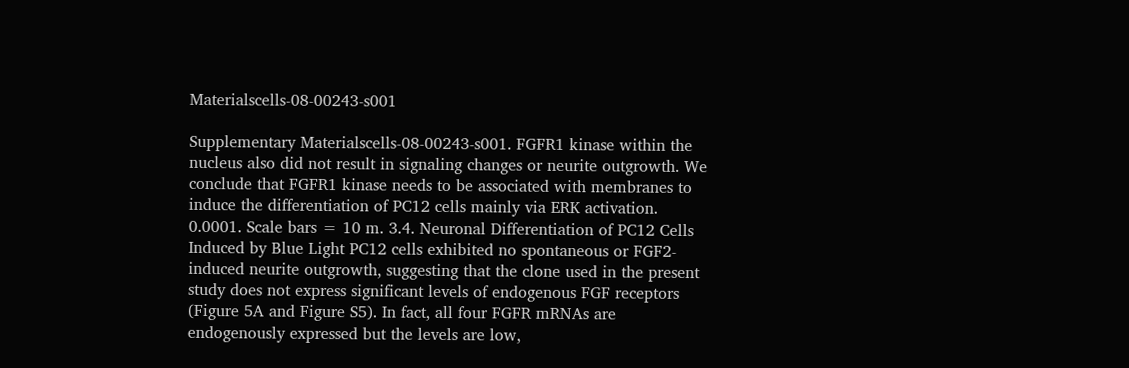Materialscells-08-00243-s001

Supplementary Materialscells-08-00243-s001. FGFR1 kinase within the nucleus also did not result in signaling changes or neurite outgrowth. We conclude that FGFR1 kinase needs to be associated with membranes to induce the differentiation of PC12 cells mainly via ERK activation. 0.0001. Scale bars = 10 m. 3.4. Neuronal Differentiation of PC12 Cells Induced by Blue Light PC12 cells exhibited no spontaneous or FGF2-induced neurite outgrowth, suggesting that the clone used in the present study does not express significant levels of endogenous FGF receptors (Figure 5A and Figure S5). In fact, all four FGFR mRNAs are endogenously expressed but the levels are low,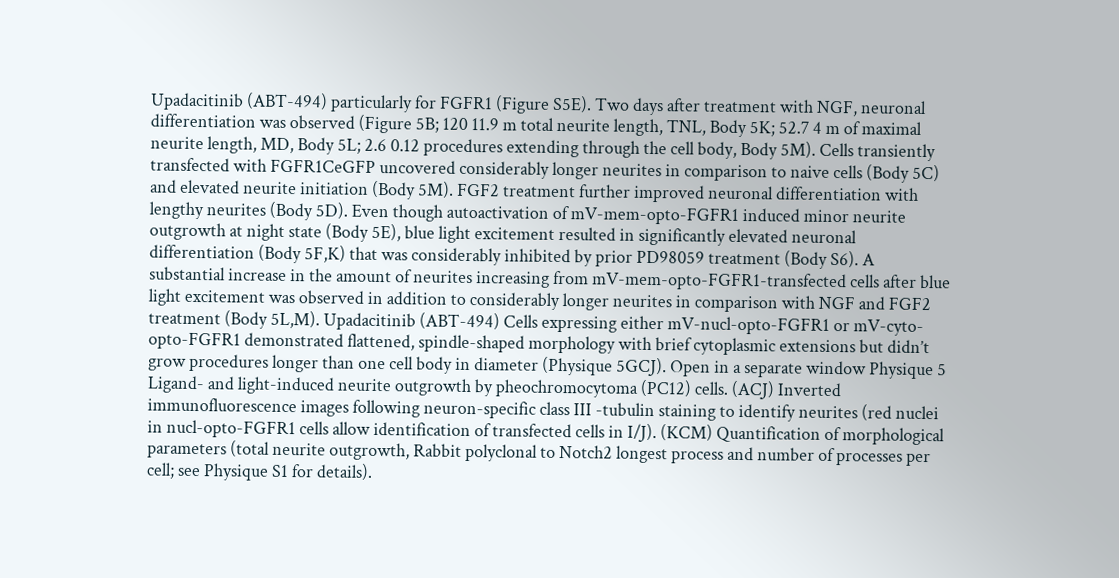Upadacitinib (ABT-494) particularly for FGFR1 (Figure S5E). Two days after treatment with NGF, neuronal differentiation was observed (Figure 5B; 120 11.9 m total neurite length, TNL, Body 5K; 52.7 4 m of maximal neurite length, MD, Body 5L; 2.6 0.12 procedures extending through the cell body, Body 5M). Cells transiently transfected with FGFR1CeGFP uncovered considerably longer neurites in comparison to naive cells (Body 5C) and elevated neurite initiation (Body 5M). FGF2 treatment further improved neuronal differentiation with lengthy neurites (Body 5D). Even though autoactivation of mV-mem-opto-FGFR1 induced minor neurite outgrowth at night state (Body 5E), blue light excitement resulted in significantly elevated neuronal differentiation (Body 5F,K) that was considerably inhibited by prior PD98059 treatment (Body S6). A substantial increase in the amount of neurites increasing from mV-mem-opto-FGFR1-transfected cells after blue light excitement was observed in addition to considerably longer neurites in comparison with NGF and FGF2 treatment (Body 5L,M). Upadacitinib (ABT-494) Cells expressing either mV-nucl-opto-FGFR1 or mV-cyto-opto-FGFR1 demonstrated flattened, spindle-shaped morphology with brief cytoplasmic extensions but didn’t grow procedures longer than one cell body in diameter (Physique 5GCJ). Open in a separate window Physique 5 Ligand- and light-induced neurite outgrowth by pheochromocytoma (PC12) cells. (ACJ) Inverted immunofluorescence images following neuron-specific class III -tubulin staining to identify neurites (red nuclei in nucl-opto-FGFR1 cells allow identification of transfected cells in I/J). (KCM) Quantification of morphological parameters (total neurite outgrowth, Rabbit polyclonal to Notch2 longest process and number of processes per cell; see Physique S1 for details).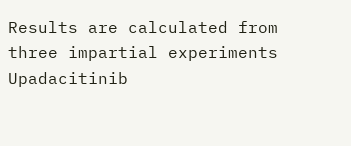Results are calculated from three impartial experiments Upadacitinib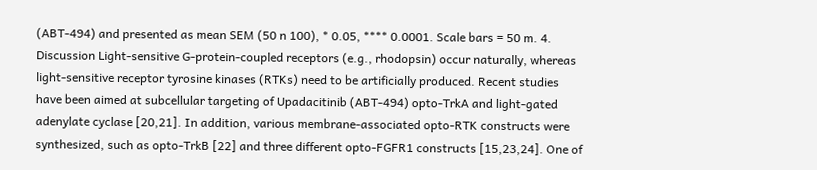(ABT-494) and presented as mean SEM (50 n 100), * 0.05, **** 0.0001. Scale bars = 50 m. 4. Discussion Light-sensitive G-protein-coupled receptors (e.g., rhodopsin) occur naturally, whereas light-sensitive receptor tyrosine kinases (RTKs) need to be artificially produced. Recent studies have been aimed at subcellular targeting of Upadacitinib (ABT-494) opto-TrkA and light-gated adenylate cyclase [20,21]. In addition, various membrane-associated opto-RTK constructs were synthesized, such as opto-TrkB [22] and three different opto-FGFR1 constructs [15,23,24]. One of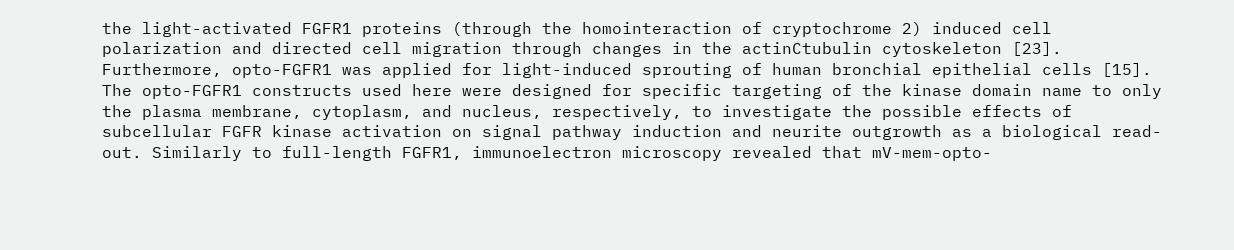the light-activated FGFR1 proteins (through the homointeraction of cryptochrome 2) induced cell polarization and directed cell migration through changes in the actinCtubulin cytoskeleton [23]. Furthermore, opto-FGFR1 was applied for light-induced sprouting of human bronchial epithelial cells [15]. The opto-FGFR1 constructs used here were designed for specific targeting of the kinase domain name to only the plasma membrane, cytoplasm, and nucleus, respectively, to investigate the possible effects of subcellular FGFR kinase activation on signal pathway induction and neurite outgrowth as a biological read-out. Similarly to full-length FGFR1, immunoelectron microscopy revealed that mV-mem-opto-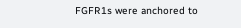FGFR1s were anchored to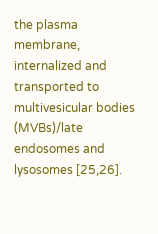the plasma membrane, internalized and transported to multivesicular bodies (MVBs)/late endosomes and lysosomes [25,26].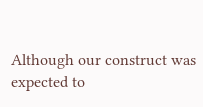Although our construct was expected to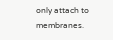only attach to membranes.